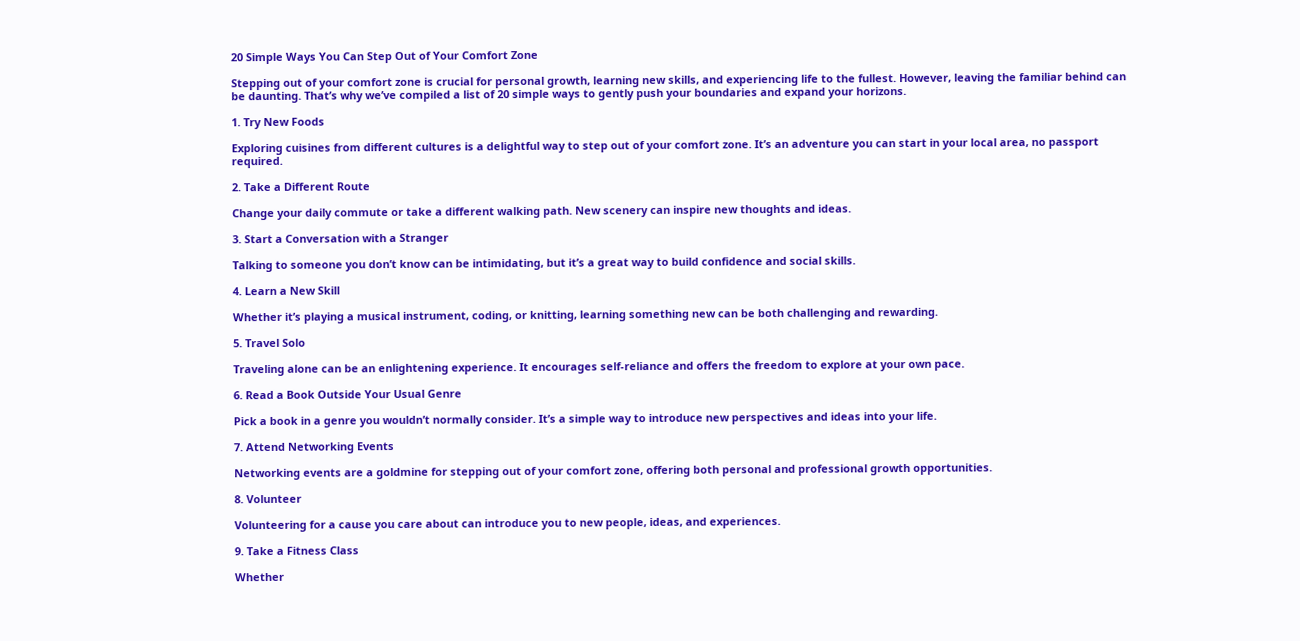20 Simple Ways You Can Step Out of Your Comfort Zone

Stepping out of your comfort zone is crucial for personal growth, learning new skills, and experiencing life to the fullest. However, leaving the familiar behind can be daunting. That’s why we’ve compiled a list of 20 simple ways to gently push your boundaries and expand your horizons.

1. Try New Foods

Exploring cuisines from different cultures is a delightful way to step out of your comfort zone. It’s an adventure you can start in your local area, no passport required.

2. Take a Different Route

Change your daily commute or take a different walking path. New scenery can inspire new thoughts and ideas.

3. Start a Conversation with a Stranger

Talking to someone you don’t know can be intimidating, but it’s a great way to build confidence and social skills.

4. Learn a New Skill

Whether it’s playing a musical instrument, coding, or knitting, learning something new can be both challenging and rewarding.

5. Travel Solo

Traveling alone can be an enlightening experience. It encourages self-reliance and offers the freedom to explore at your own pace.

6. Read a Book Outside Your Usual Genre

Pick a book in a genre you wouldn’t normally consider. It’s a simple way to introduce new perspectives and ideas into your life.

7. Attend Networking Events

Networking events are a goldmine for stepping out of your comfort zone, offering both personal and professional growth opportunities.

8. Volunteer

Volunteering for a cause you care about can introduce you to new people, ideas, and experiences.

9. Take a Fitness Class

Whether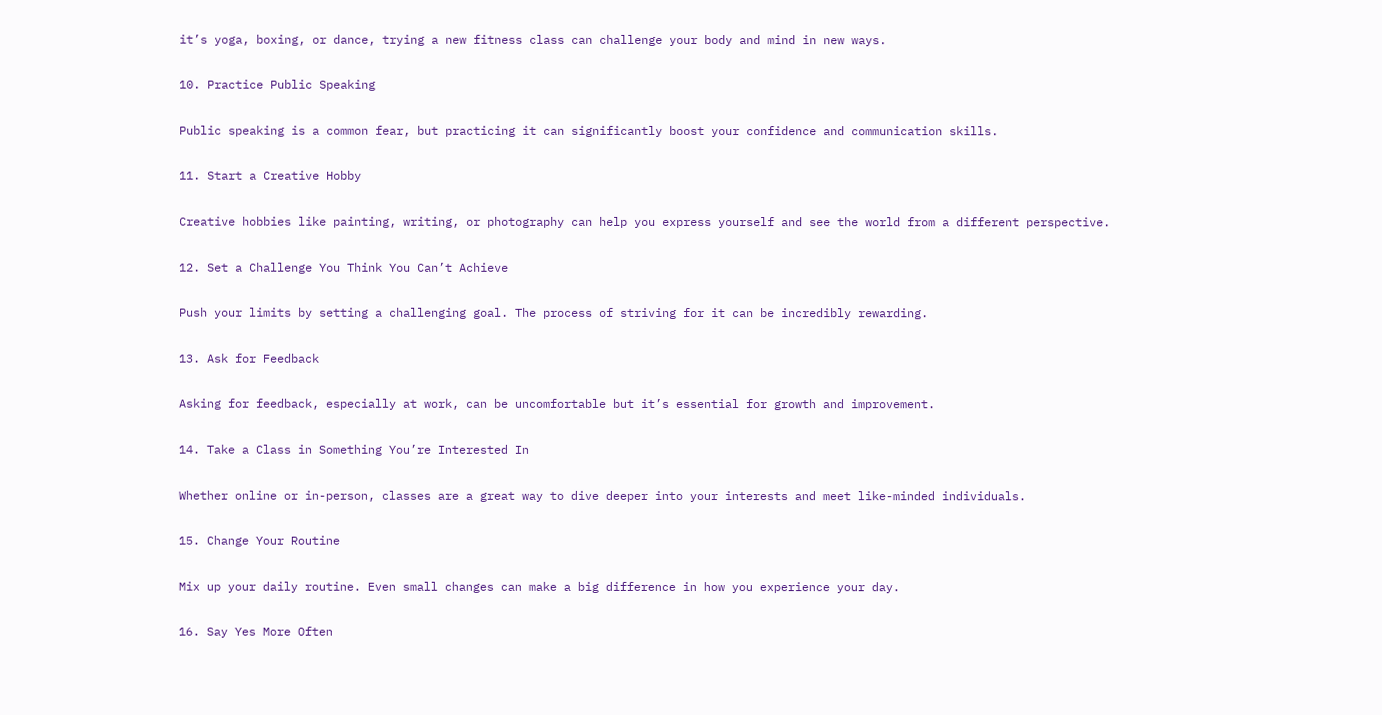it’s yoga, boxing, or dance, trying a new fitness class can challenge your body and mind in new ways.

10. Practice Public Speaking

Public speaking is a common fear, but practicing it can significantly boost your confidence and communication skills.

11. Start a Creative Hobby

Creative hobbies like painting, writing, or photography can help you express yourself and see the world from a different perspective.

12. Set a Challenge You Think You Can’t Achieve

Push your limits by setting a challenging goal. The process of striving for it can be incredibly rewarding.

13. Ask for Feedback

Asking for feedback, especially at work, can be uncomfortable but it’s essential for growth and improvement.

14. Take a Class in Something You’re Interested In

Whether online or in-person, classes are a great way to dive deeper into your interests and meet like-minded individuals.

15. Change Your Routine

Mix up your daily routine. Even small changes can make a big difference in how you experience your day.

16. Say Yes More Often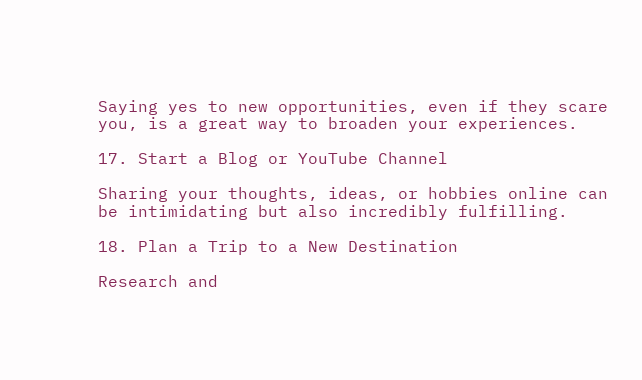Saying yes to new opportunities, even if they scare you, is a great way to broaden your experiences.

17. Start a Blog or YouTube Channel

Sharing your thoughts, ideas, or hobbies online can be intimidating but also incredibly fulfilling.

18. Plan a Trip to a New Destination

Research and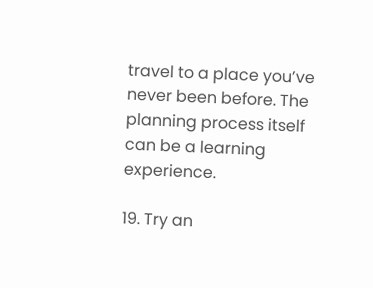travel to a place you’ve never been before. The planning process itself can be a learning experience.

19. Try an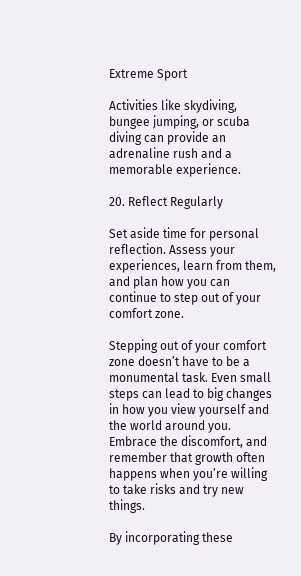Extreme Sport

Activities like skydiving, bungee jumping, or scuba diving can provide an adrenaline rush and a memorable experience.

20. Reflect Regularly

Set aside time for personal reflection. Assess your experiences, learn from them, and plan how you can continue to step out of your comfort zone.

Stepping out of your comfort zone doesn’t have to be a monumental task. Even small steps can lead to big changes in how you view yourself and the world around you. Embrace the discomfort, and remember that growth often happens when you’re willing to take risks and try new things.

By incorporating these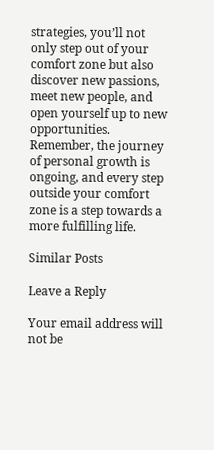strategies, you’ll not only step out of your comfort zone but also discover new passions, meet new people, and open yourself up to new opportunities. Remember, the journey of personal growth is ongoing, and every step outside your comfort zone is a step towards a more fulfilling life.

Similar Posts

Leave a Reply

Your email address will not be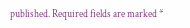published. Required fields are marked *